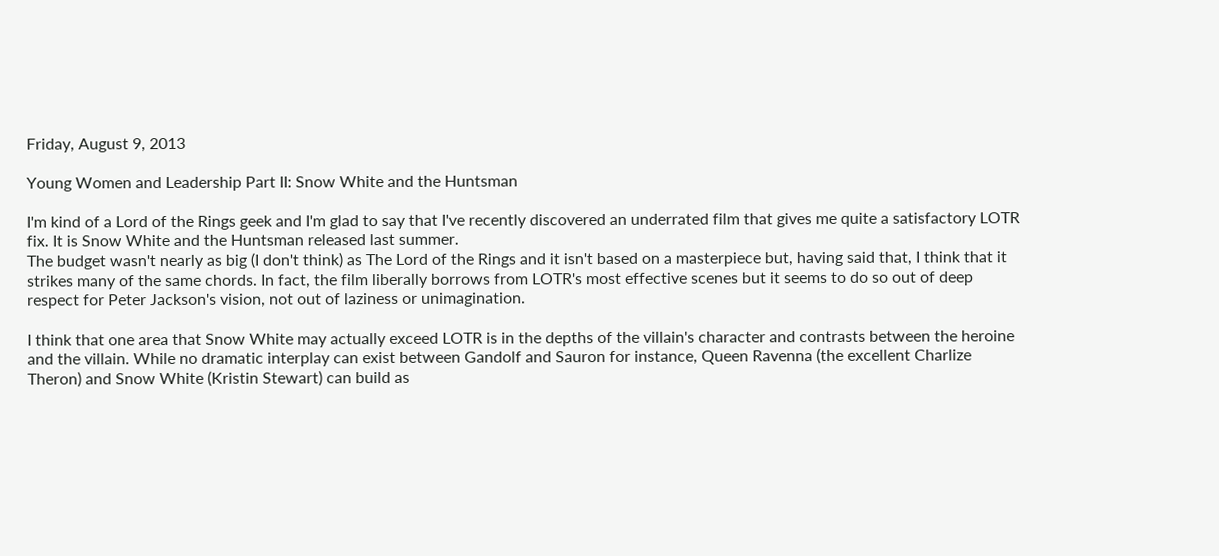Friday, August 9, 2013

Young Women and Leadership Part II: Snow White and the Huntsman

I'm kind of a Lord of the Rings geek and I'm glad to say that I've recently discovered an underrated film that gives me quite a satisfactory LOTR fix. It is Snow White and the Huntsman released last summer.
The budget wasn't nearly as big (I don't think) as The Lord of the Rings and it isn't based on a masterpiece but, having said that, I think that it strikes many of the same chords. In fact, the film liberally borrows from LOTR's most effective scenes but it seems to do so out of deep respect for Peter Jackson's vision, not out of laziness or unimagination.

I think that one area that Snow White may actually exceed LOTR is in the depths of the villain's character and contrasts between the heroine and the villain. While no dramatic interplay can exist between Gandolf and Sauron for instance, Queen Ravenna (the excellent Charlize Theron) and Snow White (Kristin Stewart) can build as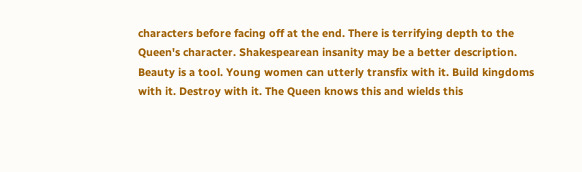characters before facing off at the end. There is terrifying depth to the Queen's character. Shakespearean insanity may be a better description.
Beauty is a tool. Young women can utterly transfix with it. Build kingdoms with it. Destroy with it. The Queen knows this and wields this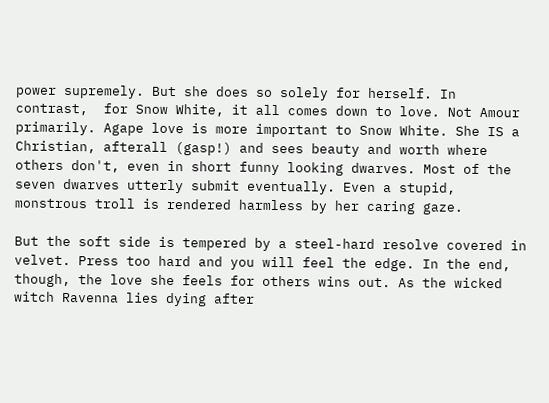power supremely. But she does so solely for herself. In contrast,  for Snow White, it all comes down to love. Not Amour primarily. Agape love is more important to Snow White. She IS a Christian, afterall (gasp!) and sees beauty and worth where others don't, even in short funny looking dwarves. Most of the seven dwarves utterly submit eventually. Even a stupid, monstrous troll is rendered harmless by her caring gaze.

But the soft side is tempered by a steel-hard resolve covered in velvet. Press too hard and you will feel the edge. In the end, though, the love she feels for others wins out. As the wicked witch Ravenna lies dying after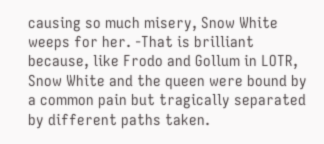causing so much misery, Snow White weeps for her. -That is brilliant because, like Frodo and Gollum in LOTR, Snow White and the queen were bound by a common pain but tragically separated by different paths taken.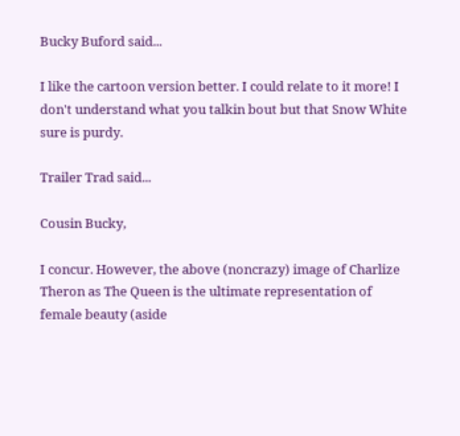Bucky Buford said...

I like the cartoon version better. I could relate to it more! I don't understand what you talkin bout but that Snow White sure is purdy.

Trailer Trad said...

Cousin Bucky,

I concur. However, the above (noncrazy) image of Charlize Theron as The Queen is the ultimate representation of female beauty (aside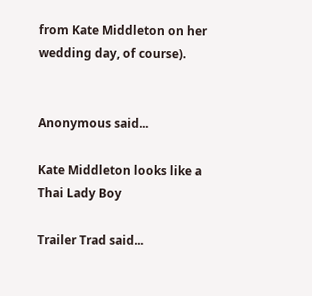from Kate Middleton on her wedding day, of course).


Anonymous said...

Kate Middleton looks like a Thai Lady Boy

Trailer Trad said...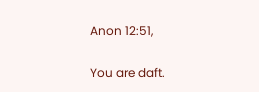Anon 12:51,

You are daft.